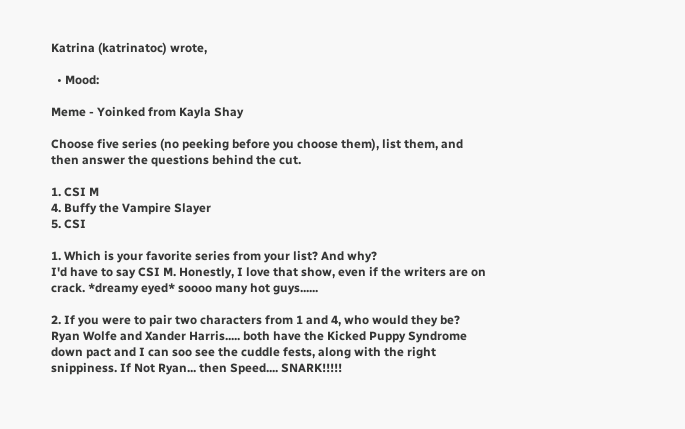Katrina (katrinatoc) wrote,

  • Mood:

Meme - Yoinked from Kayla Shay

Choose five series (no peeking before you choose them), list them, and then answer the questions behind the cut.

1. CSI M
4. Buffy the Vampire Slayer
5. CSI

1. Which is your favorite series from your list? And why?
I'd have to say CSI M. Honestly, I love that show, even if the writers are on crack. *dreamy eyed* soooo many hot guys......

2. If you were to pair two characters from 1 and 4, who would they be?
Ryan Wolfe and Xander Harris..... both have the Kicked Puppy Syndrome down pact and I can soo see the cuddle fests, along with the right snippiness. If Not Ryan... then Speed.... SNARK!!!!!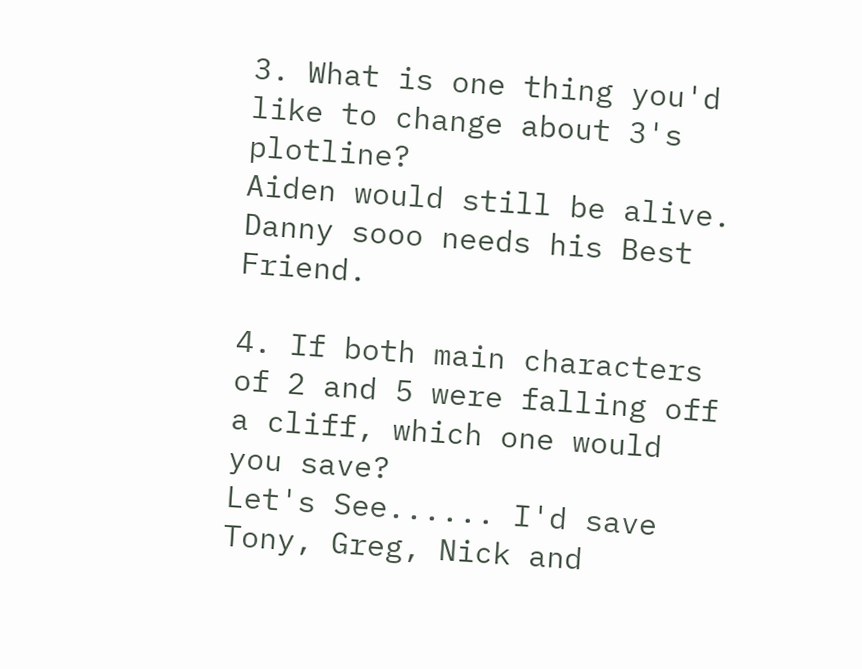3. What is one thing you'd like to change about 3's plotline?
Aiden would still be alive. Danny sooo needs his Best Friend.

4. If both main characters of 2 and 5 were falling off a cliff, which one would you save?
Let's See...... I'd save Tony, Greg, Nick and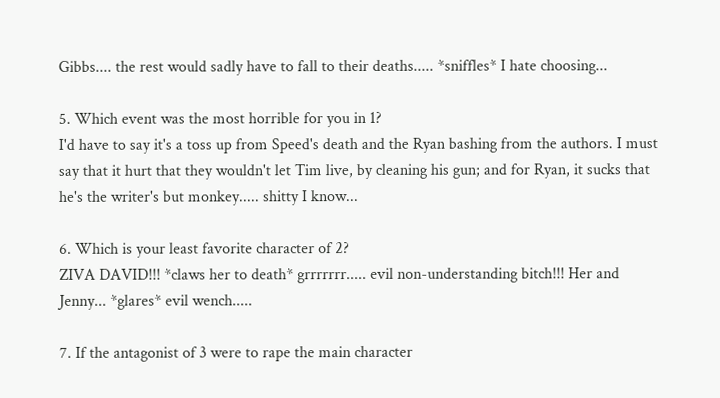Gibbs.... the rest would sadly have to fall to their deaths..... *sniffles* I hate choosing...

5. Which event was the most horrible for you in 1?
I'd have to say it's a toss up from Speed's death and the Ryan bashing from the authors. I must say that it hurt that they wouldn't let Tim live, by cleaning his gun; and for Ryan, it sucks that he's the writer's but monkey..... shitty I know...

6. Which is your least favorite character of 2?
ZIVA DAVID!!! *claws her to death* grrrrrrr..... evil non-understanding bitch!!! Her and Jenny... *glares* evil wench.....

7. If the antagonist of 3 were to rape the main character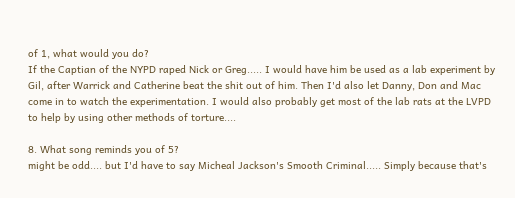of 1, what would you do?
If the Captian of the NYPD raped Nick or Greg..... I would have him be used as a lab experiment by Gil, after Warrick and Catherine beat the shit out of him. Then I'd also let Danny, Don and Mac come in to watch the experimentation. I would also probably get most of the lab rats at the LVPD to help by using other methods of torture....

8. What song reminds you of 5?
might be odd.... but I'd have to say Micheal Jackson's Smooth Criminal..... Simply because that's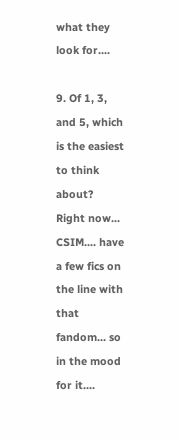what they look for....

9. Of 1, 3, and 5, which is the easiest to think about?
Right now... CSIM.... have a few fics on the line with that fandom... so in the mood for it....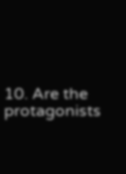10. Are the protagonists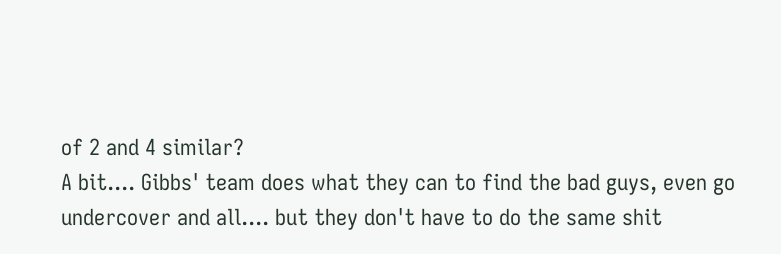of 2 and 4 similar?
A bit.... Gibbs' team does what they can to find the bad guys, even go undercover and all.... but they don't have to do the same shit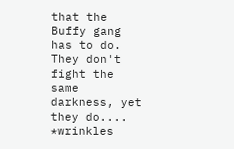that the Buffy gang has to do. They don't fight the same darkness, yet they do.... *wrinkles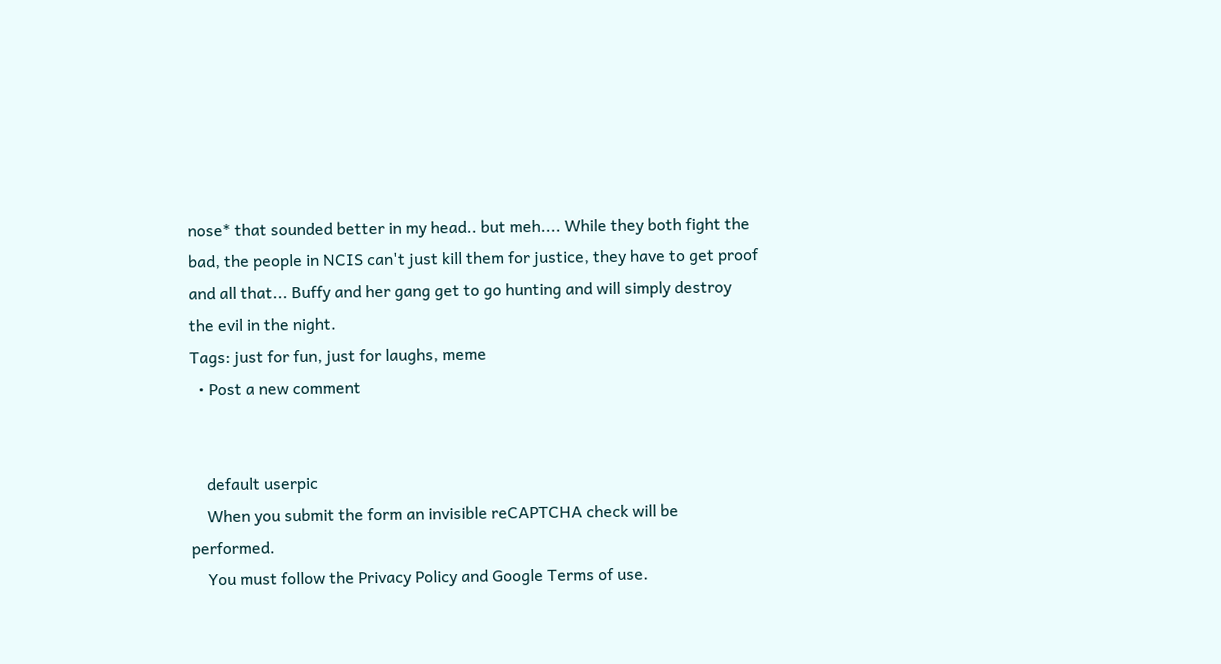nose* that sounded better in my head.. but meh.... While they both fight the bad, the people in NCIS can't just kill them for justice, they have to get proof and all that... Buffy and her gang get to go hunting and will simply destroy the evil in the night.
Tags: just for fun, just for laughs, meme
  • Post a new comment


    default userpic
    When you submit the form an invisible reCAPTCHA check will be performed.
    You must follow the Privacy Policy and Google Terms of use.